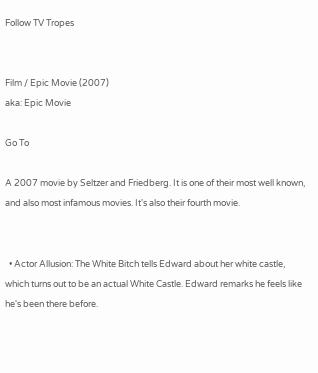Follow TV Tropes


Film / Epic Movie (2007)
aka: Epic Movie

Go To

A 2007 movie by Seltzer and Friedberg. It is one of their most well known, and also most infamous movies. It's also their fourth movie.


  • Actor Allusion: The White Bitch tells Edward about her white castle, which turns out to be an actual White Castle. Edward remarks he feels like he's been there before.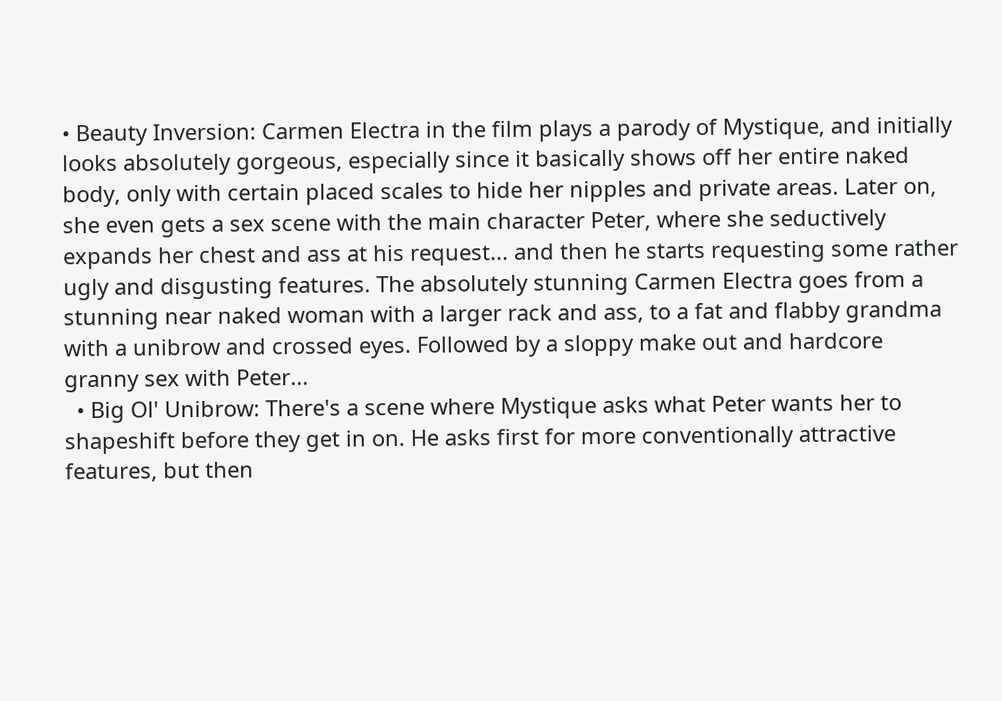• Beauty Inversion: Carmen Electra in the film plays a parody of Mystique, and initially looks absolutely gorgeous, especially since it basically shows off her entire naked body, only with certain placed scales to hide her nipples and private areas. Later on, she even gets a sex scene with the main character Peter, where she seductively expands her chest and ass at his request... and then he starts requesting some rather ugly and disgusting features. The absolutely stunning Carmen Electra goes from a stunning near naked woman with a larger rack and ass, to a fat and flabby grandma with a unibrow and crossed eyes. Followed by a sloppy make out and hardcore granny sex with Peter...
  • Big Ol' Unibrow: There's a scene where Mystique asks what Peter wants her to shapeshift before they get in on. He asks first for more conventionally attractive features, but then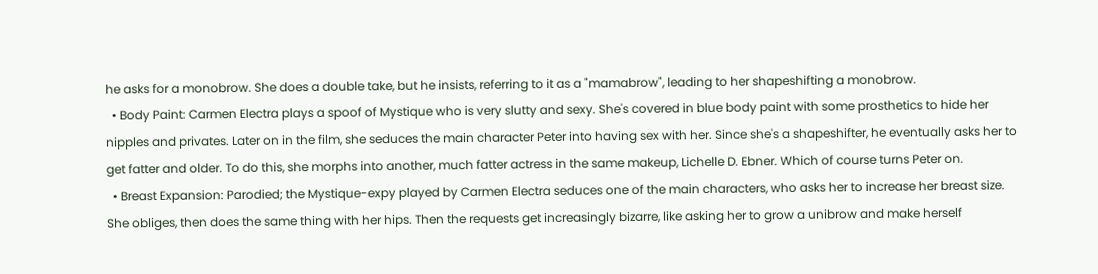he asks for a monobrow. She does a double take, but he insists, referring to it as a "mamabrow", leading to her shapeshifting a monobrow.
  • Body Paint: Carmen Electra plays a spoof of Mystique who is very slutty and sexy. She's covered in blue body paint with some prosthetics to hide her nipples and privates. Later on in the film, she seduces the main character Peter into having sex with her. Since she's a shapeshifter, he eventually asks her to get fatter and older. To do this, she morphs into another, much fatter actress in the same makeup, Lichelle D. Ebner. Which of course turns Peter on.
  • Breast Expansion: Parodied; the Mystique-expy played by Carmen Electra seduces one of the main characters, who asks her to increase her breast size. She obliges, then does the same thing with her hips. Then the requests get increasingly bizarre, like asking her to grow a unibrow and make herself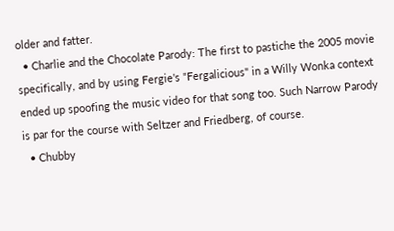older and fatter.
  • Charlie and the Chocolate Parody: The first to pastiche the 2005 movie specifically, and by using Fergie's "Fergalicious" in a Willy Wonka context ended up spoofing the music video for that song too. Such Narrow Parody is par for the course with Seltzer and Friedberg, of course.
  • Chubby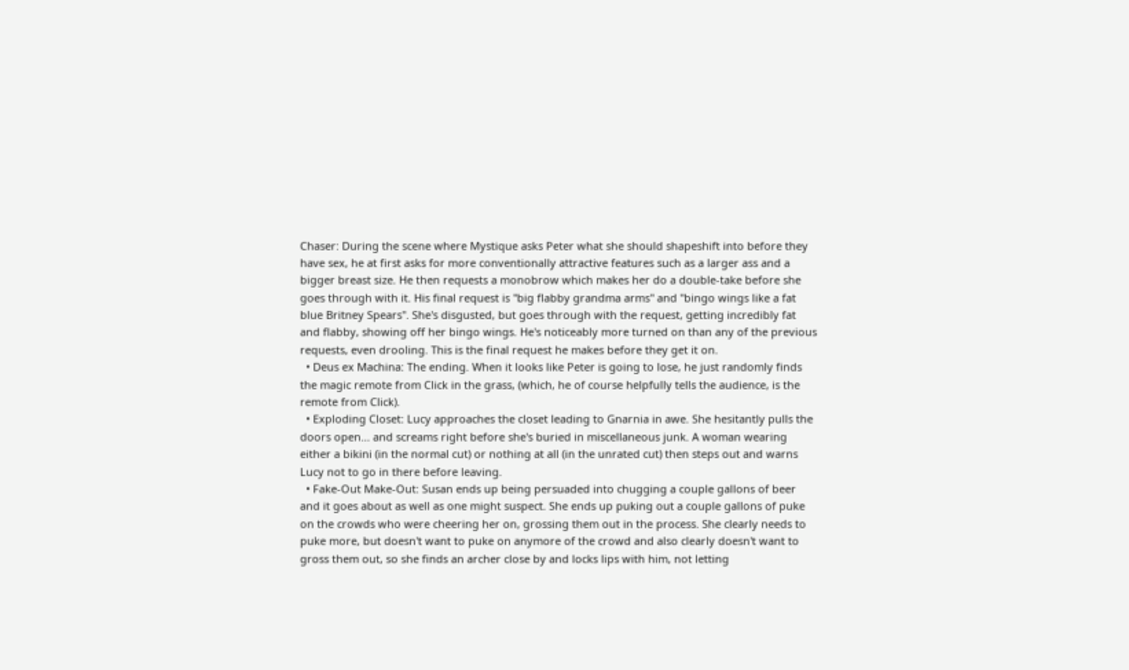Chaser: During the scene where Mystique asks Peter what she should shapeshift into before they have sex, he at first asks for more conventionally attractive features such as a larger ass and a bigger breast size. He then requests a monobrow which makes her do a double-take before she goes through with it. His final request is "big flabby grandma arms" and "bingo wings like a fat blue Britney Spears". She's disgusted, but goes through with the request, getting incredibly fat and flabby, showing off her bingo wings. He's noticeably more turned on than any of the previous requests, even drooling. This is the final request he makes before they get it on.
  • Deus ex Machina: The ending. When it looks like Peter is going to lose, he just randomly finds the magic remote from Click in the grass, (which, he of course helpfully tells the audience, is the remote from Click).
  • Exploding Closet: Lucy approaches the closet leading to Gnarnia in awe. She hesitantly pulls the doors open... and screams right before she's buried in miscellaneous junk. A woman wearing either a bikini (in the normal cut) or nothing at all (in the unrated cut) then steps out and warns Lucy not to go in there before leaving.
  • Fake-Out Make-Out: Susan ends up being persuaded into chugging a couple gallons of beer and it goes about as well as one might suspect. She ends up puking out a couple gallons of puke on the crowds who were cheering her on, grossing them out in the process. She clearly needs to puke more, but doesn't want to puke on anymore of the crowd and also clearly doesn't want to gross them out, so she finds an archer close by and locks lips with him, not letting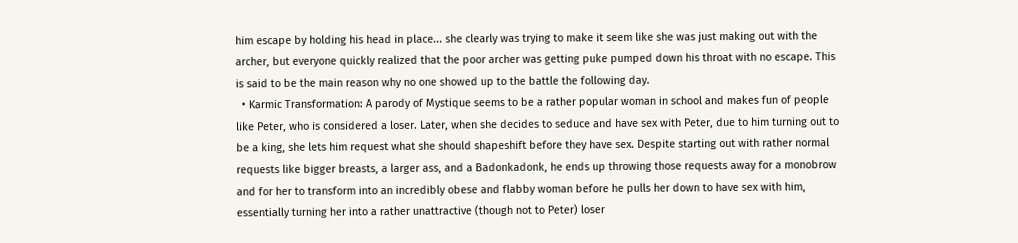him escape by holding his head in place... she clearly was trying to make it seem like she was just making out with the archer, but everyone quickly realized that the poor archer was getting puke pumped down his throat with no escape. This is said to be the main reason why no one showed up to the battle the following day.
  • Karmic Transformation: A parody of Mystique seems to be a rather popular woman in school and makes fun of people like Peter, who is considered a loser. Later, when she decides to seduce and have sex with Peter, due to him turning out to be a king, she lets him request what she should shapeshift before they have sex. Despite starting out with rather normal requests like bigger breasts, a larger ass, and a Badonkadonk, he ends up throwing those requests away for a monobrow and for her to transform into an incredibly obese and flabby woman before he pulls her down to have sex with him, essentially turning her into a rather unattractive (though not to Peter) loser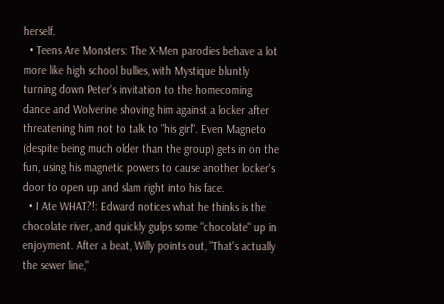herself.
  • Teens Are Monsters: The X-Men parodies behave a lot more like high school bullies, with Mystique bluntly turning down Peter's invitation to the homecoming dance and Wolverine shoving him against a locker after threatening him not to talk to "his girl". Even Magneto (despite being much older than the group) gets in on the fun, using his magnetic powers to cause another locker's door to open up and slam right into his face.
  • I Ate WHAT?!: Edward notices what he thinks is the chocolate river, and quickly gulps some "chocolate" up in enjoyment. After a beat, Willy points out, "That's actually the sewer line,"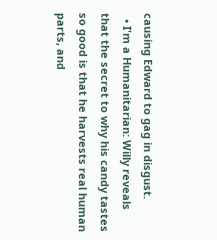causing Edward to gag in disgust.
  • I'm a Humanitarian: Willy reveals that the secret to why his candy tastes so good is that he harvests real human parts, and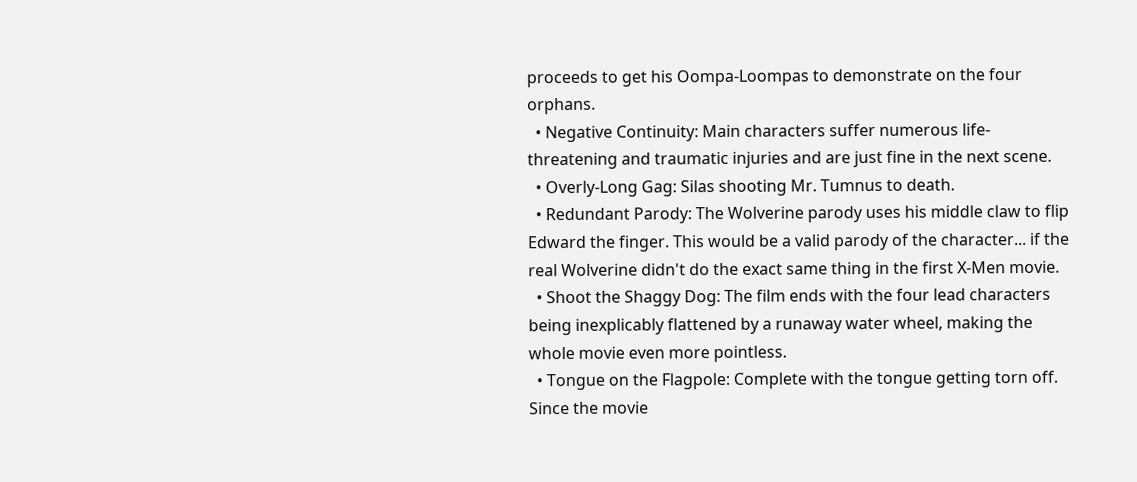proceeds to get his Oompa-Loompas to demonstrate on the four orphans.
  • Negative Continuity: Main characters suffer numerous life-threatening and traumatic injuries and are just fine in the next scene.
  • Overly-Long Gag: Silas shooting Mr. Tumnus to death.
  • Redundant Parody: The Wolverine parody uses his middle claw to flip Edward the finger. This would be a valid parody of the character... if the real Wolverine didn't do the exact same thing in the first X-Men movie.
  • Shoot the Shaggy Dog: The film ends with the four lead characters being inexplicably flattened by a runaway water wheel, making the whole movie even more pointless.
  • Tongue on the Flagpole: Complete with the tongue getting torn off. Since the movie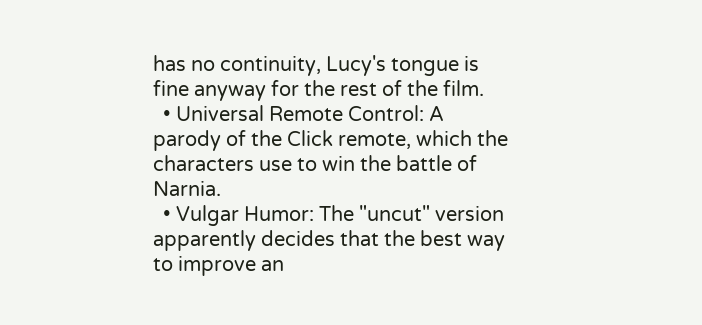has no continuity, Lucy's tongue is fine anyway for the rest of the film.
  • Universal Remote Control: A parody of the Click remote, which the characters use to win the battle of Narnia.
  • Vulgar Humor: The "uncut" version apparently decides that the best way to improve an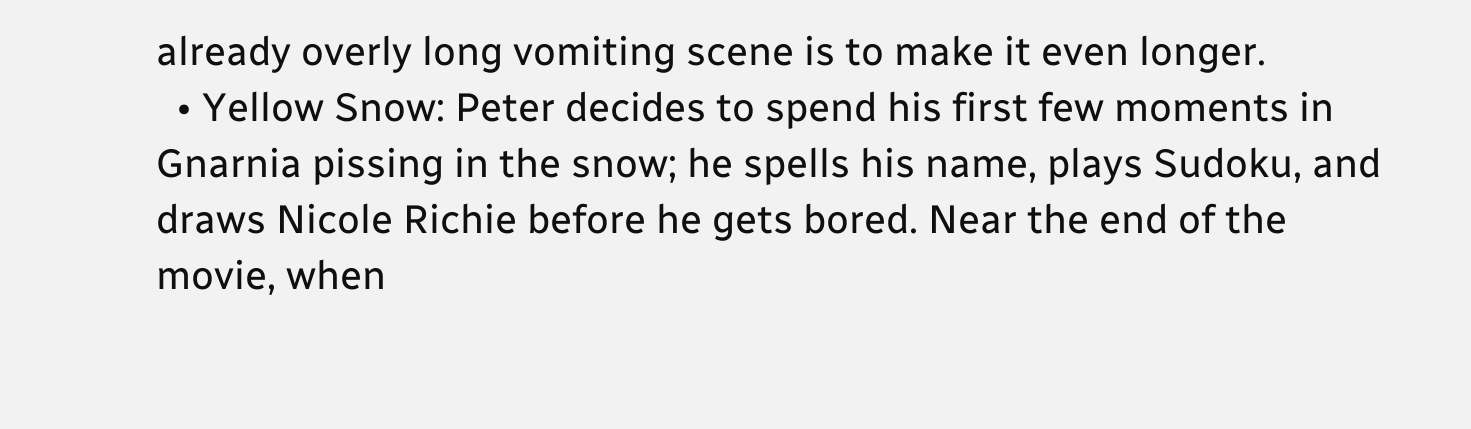already overly long vomiting scene is to make it even longer.
  • Yellow Snow: Peter decides to spend his first few moments in Gnarnia pissing in the snow; he spells his name, plays Sudoku, and draws Nicole Richie before he gets bored. Near the end of the movie, when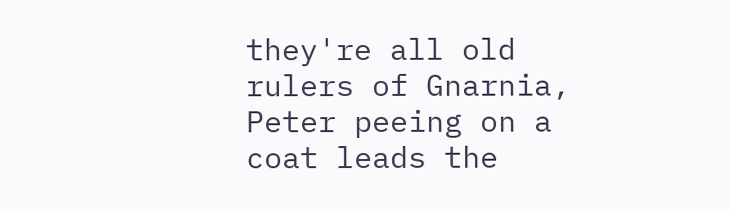they're all old rulers of Gnarnia, Peter peeing on a coat leads the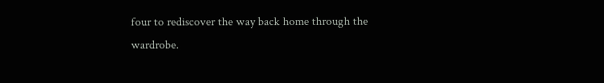four to rediscover the way back home through the wardrobe.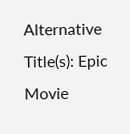Alternative Title(s): Epic Movie